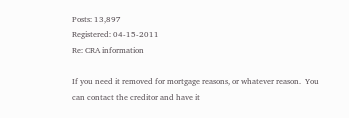Posts: 13,897
Registered: 04-15-2011
Re: CRA information

If you need it removed for mortgage reasons, or whatever reason.  You can contact the creditor and have it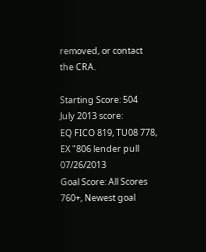removed, or contact the CRA.

Starting Score: 504
July 2013 score:
EQ FICO 819, TU08 778, EX "806 lender pull 07/26/2013
Goal Score: All Scores 760+, Newest goal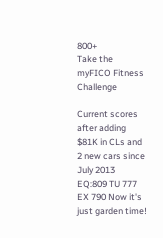800+
Take the myFICO Fitness Challenge

Current scores after adding $81K in CLs and 2 new cars since July 2013
EQ:809 TU 777 EX 790 Now it's just garden time!